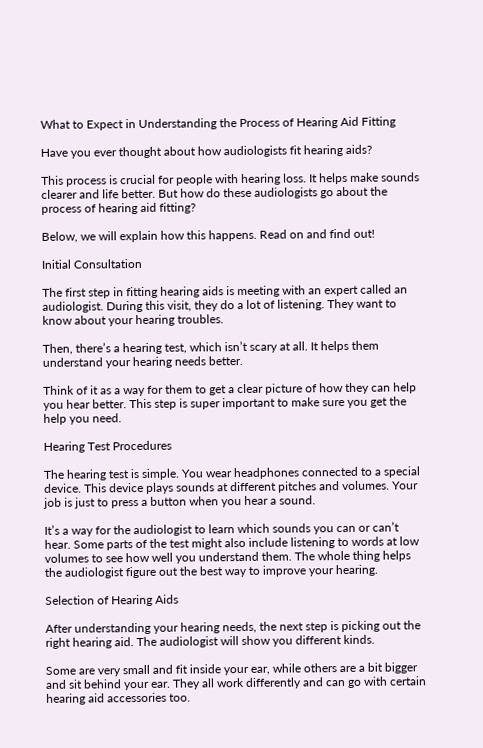What to Expect in Understanding the Process of Hearing Aid Fitting

Have you ever thought about how audiologists fit hearing aids?

This process is crucial for people with hearing loss. It helps make sounds clearer and life better. But how do these audiologists go about the process of hearing aid fitting?

Below, we will explain how this happens. Read on and find out!

Initial Consultation

The first step in fitting hearing aids is meeting with an expert called an audiologist. During this visit, they do a lot of listening. They want to know about your hearing troubles.

Then, there’s a hearing test, which isn’t scary at all. It helps them understand your hearing needs better.

Think of it as a way for them to get a clear picture of how they can help you hear better. This step is super important to make sure you get the help you need.

Hearing Test Procedures

The hearing test is simple. You wear headphones connected to a special device. This device plays sounds at different pitches and volumes. Your job is just to press a button when you hear a sound.

It’s a way for the audiologist to learn which sounds you can or can’t hear. Some parts of the test might also include listening to words at low volumes to see how well you understand them. The whole thing helps the audiologist figure out the best way to improve your hearing.

Selection of Hearing Aids

After understanding your hearing needs, the next step is picking out the right hearing aid. The audiologist will show you different kinds.

Some are very small and fit inside your ear, while others are a bit bigger and sit behind your ear. They all work differently and can go with certain hearing aid accessories too.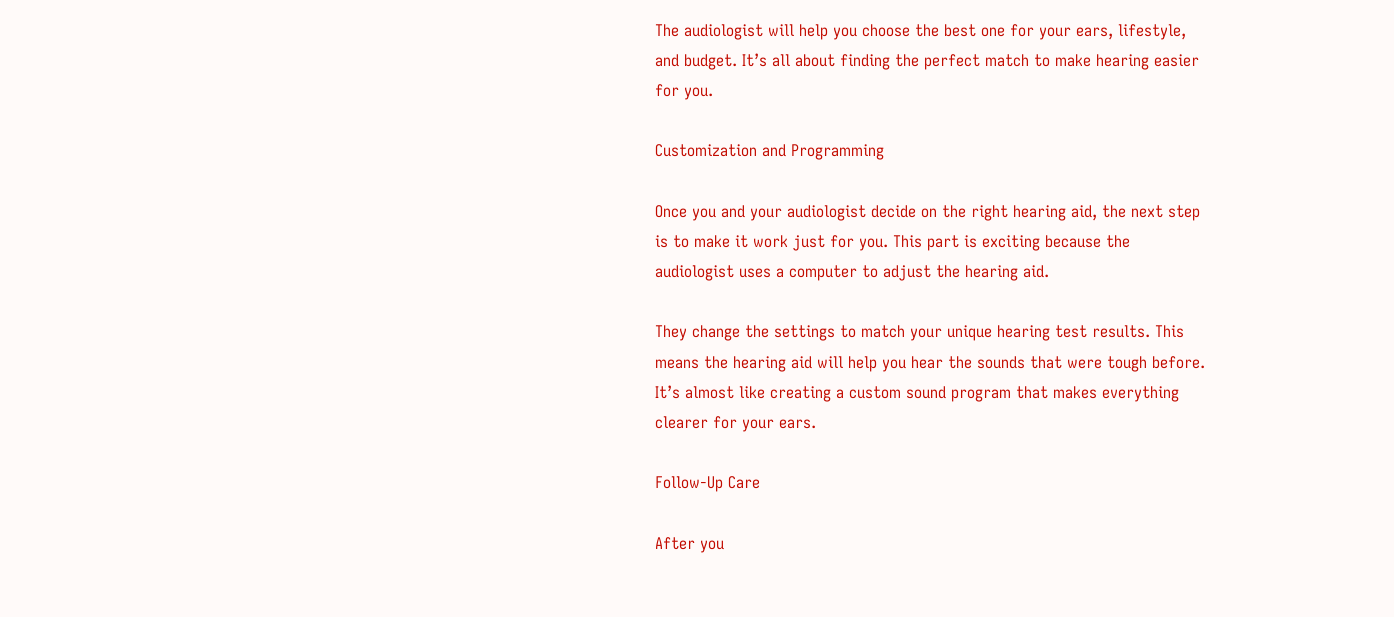The audiologist will help you choose the best one for your ears, lifestyle, and budget. It’s all about finding the perfect match to make hearing easier for you.

Customization and Programming

Once you and your audiologist decide on the right hearing aid, the next step is to make it work just for you. This part is exciting because the audiologist uses a computer to adjust the hearing aid.

They change the settings to match your unique hearing test results. This means the hearing aid will help you hear the sounds that were tough before. It’s almost like creating a custom sound program that makes everything clearer for your ears.

Follow-Up Care

After you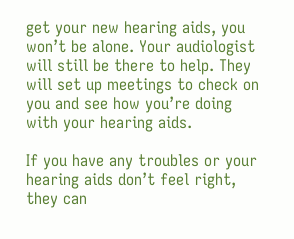get your new hearing aids, you won’t be alone. Your audiologist will still be there to help. They will set up meetings to check on you and see how you’re doing with your hearing aids.

If you have any troubles or your hearing aids don’t feel right, they can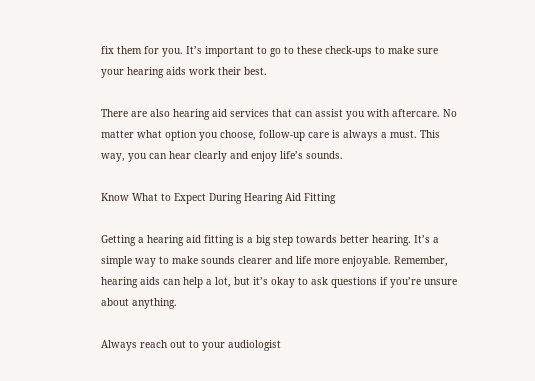fix them for you. It’s important to go to these check-ups to make sure your hearing aids work their best.

There are also hearing aid services that can assist you with aftercare. No matter what option you choose, follow-up care is always a must. This way, you can hear clearly and enjoy life’s sounds.

Know What to Expect During Hearing Aid Fitting

Getting a hearing aid fitting is a big step towards better hearing. It’s a simple way to make sounds clearer and life more enjoyable. Remember, hearing aids can help a lot, but it’s okay to ask questions if you’re unsure about anything.

Always reach out to your audiologist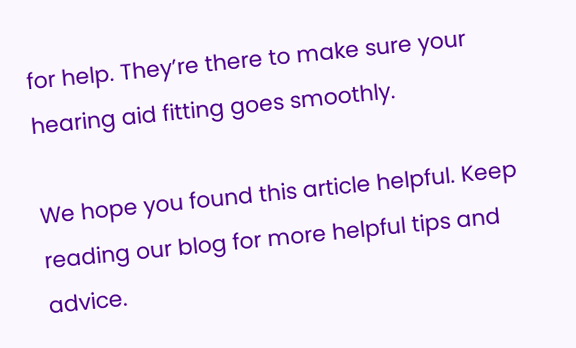for help. They’re there to make sure your hearing aid fitting goes smoothly.

We hope you found this article helpful. Keep reading our blog for more helpful tips and advice.